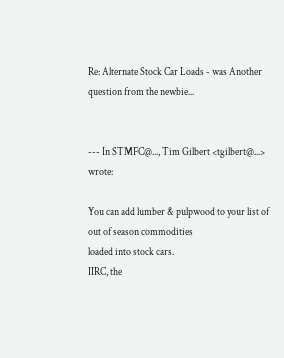Re: Alternate Stock Car Loads - was Another question from the newbie...


--- In STMFC@..., Tim Gilbert <tgilbert@...> wrote:

You can add lumber & pulpwood to your list of out of season commodities
loaded into stock cars.
IIRC, the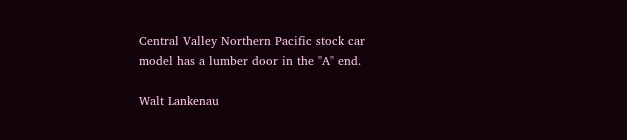Central Valley Northern Pacific stock car model has a lumber door in the "A" end.

Walt Lankenau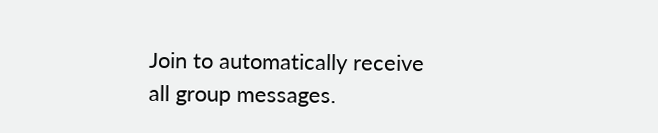Join to automatically receive all group messages.